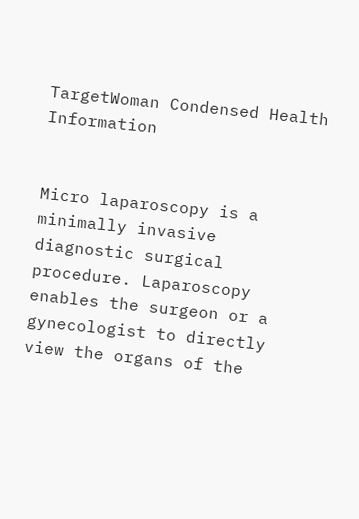TargetWoman Condensed Health Information


Micro laparoscopy is a minimally invasive diagnostic surgical procedure. Laparoscopy enables the surgeon or a gynecologist to directly view the organs of the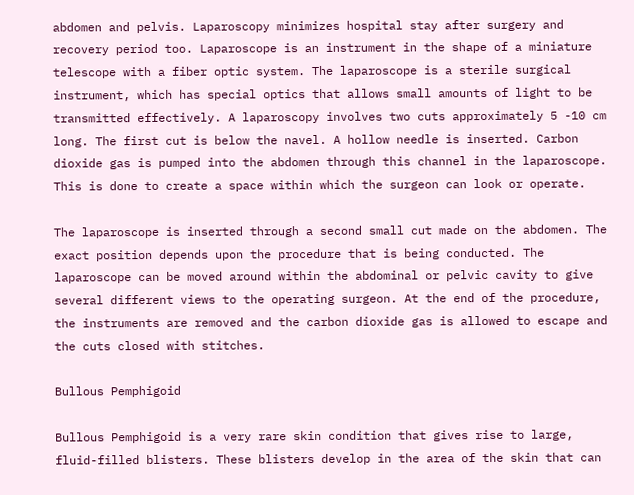abdomen and pelvis. Laparoscopy minimizes hospital stay after surgery and recovery period too. Laparoscope is an instrument in the shape of a miniature telescope with a fiber optic system. The laparoscope is a sterile surgical instrument, which has special optics that allows small amounts of light to be transmitted effectively. A laparoscopy involves two cuts approximately 5 -10 cm long. The first cut is below the navel. A hollow needle is inserted. Carbon dioxide gas is pumped into the abdomen through this channel in the laparoscope. This is done to create a space within which the surgeon can look or operate.

The laparoscope is inserted through a second small cut made on the abdomen. The exact position depends upon the procedure that is being conducted. The laparoscope can be moved around within the abdominal or pelvic cavity to give several different views to the operating surgeon. At the end of the procedure, the instruments are removed and the carbon dioxide gas is allowed to escape and the cuts closed with stitches.

Bullous Pemphigoid

Bullous Pemphigoid is a very rare skin condition that gives rise to large, fluid-filled blisters. These blisters develop in the area of the skin that can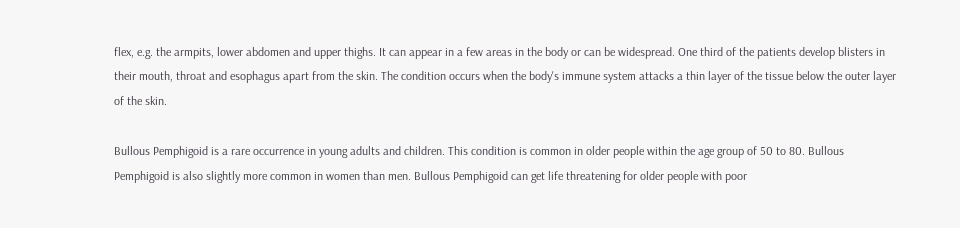flex, e.g. the armpits, lower abdomen and upper thighs. It can appear in a few areas in the body or can be widespread. One third of the patients develop blisters in their mouth, throat and esophagus apart from the skin. The condition occurs when the body's immune system attacks a thin layer of the tissue below the outer layer of the skin.

Bullous Pemphigoid is a rare occurrence in young adults and children. This condition is common in older people within the age group of 50 to 80. Bullous Pemphigoid is also slightly more common in women than men. Bullous Pemphigoid can get life threatening for older people with poor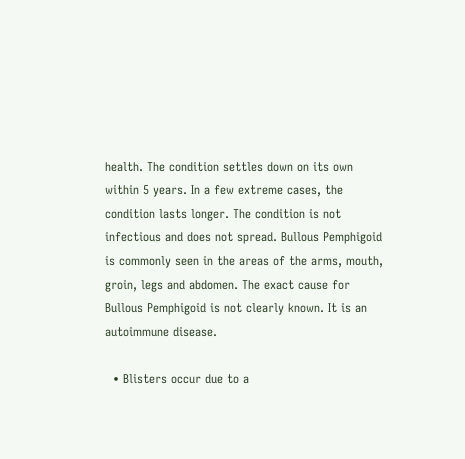health. The condition settles down on its own within 5 years. In a few extreme cases, the condition lasts longer. The condition is not infectious and does not spread. Bullous Pemphigoid is commonly seen in the areas of the arms, mouth, groin, legs and abdomen. The exact cause for Bullous Pemphigoid is not clearly known. It is an autoimmune disease.

  • Blisters occur due to a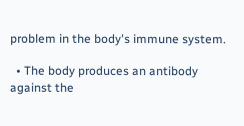problem in the body's immune system.

  • The body produces an antibody against the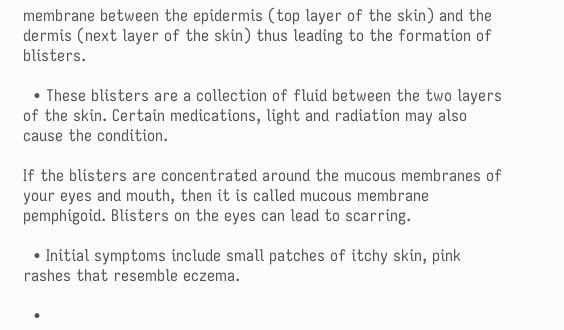membrane between the epidermis (top layer of the skin) and the dermis (next layer of the skin) thus leading to the formation of blisters.

  • These blisters are a collection of fluid between the two layers of the skin. Certain medications, light and radiation may also cause the condition.

If the blisters are concentrated around the mucous membranes of your eyes and mouth, then it is called mucous membrane pemphigoid. Blisters on the eyes can lead to scarring.

  • Initial symptoms include small patches of itchy skin, pink rashes that resemble eczema.

  •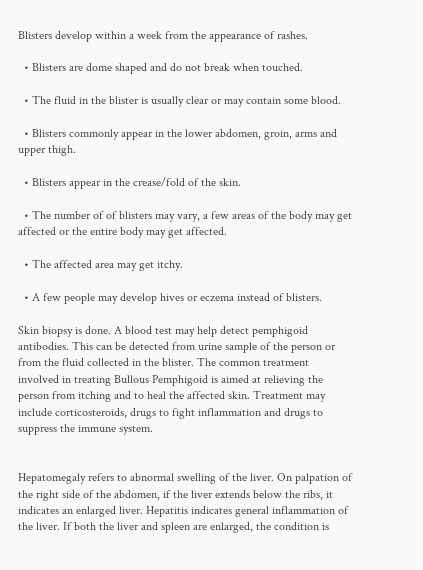Blisters develop within a week from the appearance of rashes.

  • Blisters are dome shaped and do not break when touched.

  • The fluid in the blister is usually clear or may contain some blood.

  • Blisters commonly appear in the lower abdomen, groin, arms and upper thigh.

  • Blisters appear in the crease/fold of the skin.

  • The number of of blisters may vary, a few areas of the body may get affected or the entire body may get affected.

  • The affected area may get itchy.

  • A few people may develop hives or eczema instead of blisters.

Skin biopsy is done. A blood test may help detect pemphigoid antibodies. This can be detected from urine sample of the person or from the fluid collected in the blister. The common treatment involved in treating Bullous Pemphigoid is aimed at relieving the person from itching and to heal the affected skin. Treatment may include corticosteroids, drugs to fight inflammation and drugs to suppress the immune system.


Hepatomegaly refers to abnormal swelling of the liver. On palpation of the right side of the abdomen, if the liver extends below the ribs, it indicates an enlarged liver. Hepatitis indicates general inflammation of the liver. If both the liver and spleen are enlarged, the condition is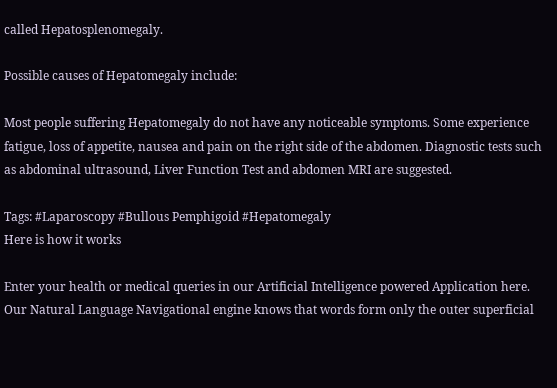called Hepatosplenomegaly.

Possible causes of Hepatomegaly include:

Most people suffering Hepatomegaly do not have any noticeable symptoms. Some experience fatigue, loss of appetite, nausea and pain on the right side of the abdomen. Diagnostic tests such as abdominal ultrasound, Liver Function Test and abdomen MRI are suggested.

Tags: #Laparoscopy #Bullous Pemphigoid #Hepatomegaly
Here is how it works

Enter your health or medical queries in our Artificial Intelligence powered Application here. Our Natural Language Navigational engine knows that words form only the outer superficial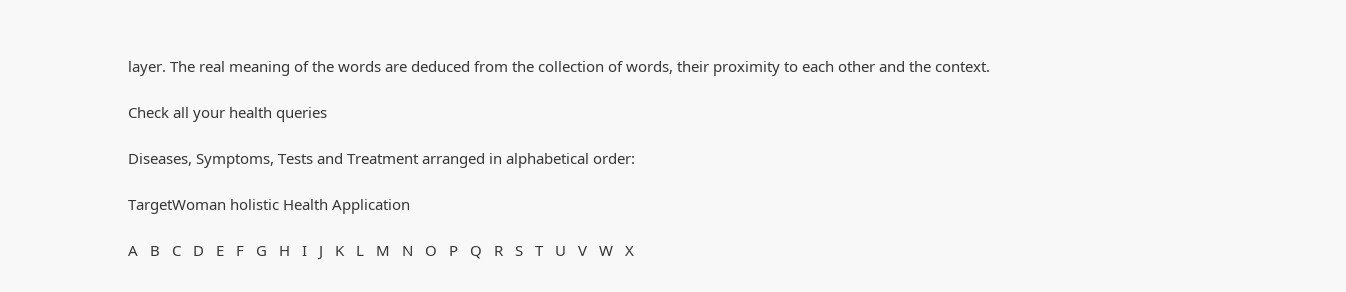layer. The real meaning of the words are deduced from the collection of words, their proximity to each other and the context.

Check all your health queries

Diseases, Symptoms, Tests and Treatment arranged in alphabetical order:

TargetWoman holistic Health Application

A   B   C   D   E   F   G   H   I   J   K   L   M   N   O   P   Q   R   S   T   U   V   W   X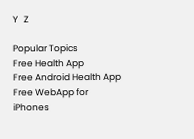Y   Z

Popular Topics
Free Health App
Free Android Health App Free WebApp for iPhones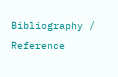Bibliography / Reference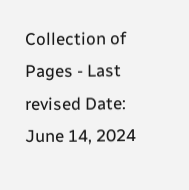Collection of Pages - Last revised Date: June 14, 2024